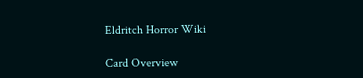Eldritch Horror Wiki

Card Overview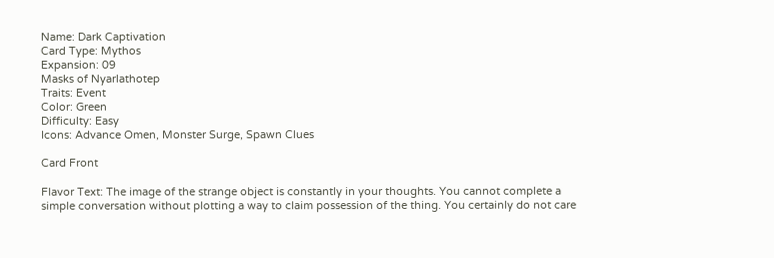Name: Dark Captivation
Card Type: Mythos
Expansion: 09
Masks of Nyarlathotep
Traits: Event
Color: Green
Difficulty: Easy
Icons: Advance Omen, Monster Surge, Spawn Clues

Card Front

Flavor Text: The image of the strange object is constantly in your thoughts. You cannot complete a simple conversation without plotting a way to claim possession of the thing. You certainly do not care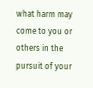what harm may come to you or others in the pursuit of your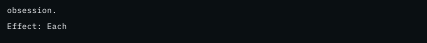obsession.
Effect: Each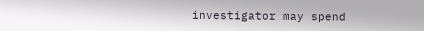investigator may spend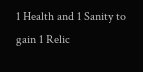1 Health and 1 Sanity to gain 1 Relic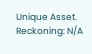Unique Asset.
Reckoning: N/A